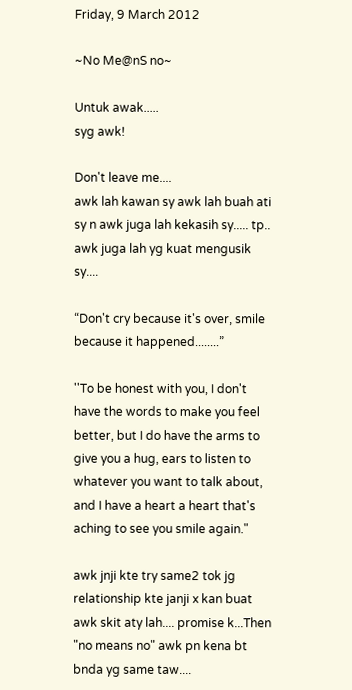Friday, 9 March 2012

~No Me@nS no~

Untuk awak.....
syg awk!

Don't leave me....
awk lah kawan sy awk lah buah ati sy n awk juga lah kekasih sy..... tp.. awk juga lah yg kuat mengusik sy....

“Don't cry because it's over, smile because it happened........”

''To be honest with you, I don't have the words to make you feel better, but I do have the arms to give you a hug, ears to listen to whatever you want to talk about, and I have a heart a heart that's aching to see you smile again."

awk jnji kte try same2 tok jg relationship kte janji x kan buat awk skit aty lah.... promise k...Then "no means no" awk pn kena bt bnda yg same taw....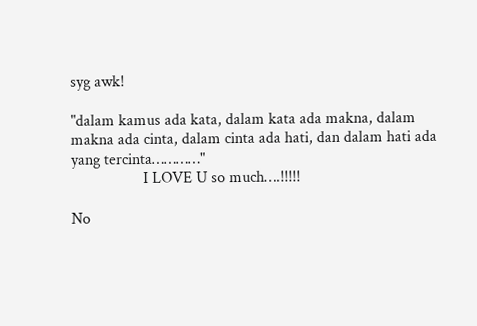syg awk!

"dalam kamus ada kata, dalam kata ada makna, dalam makna ada cinta, dalam cinta ada hati, dan dalam hati ada yang tercinta…………"
                  I LOVE U so much….!!!!!

No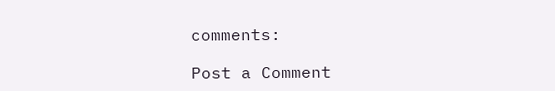comments:

Post a Comment